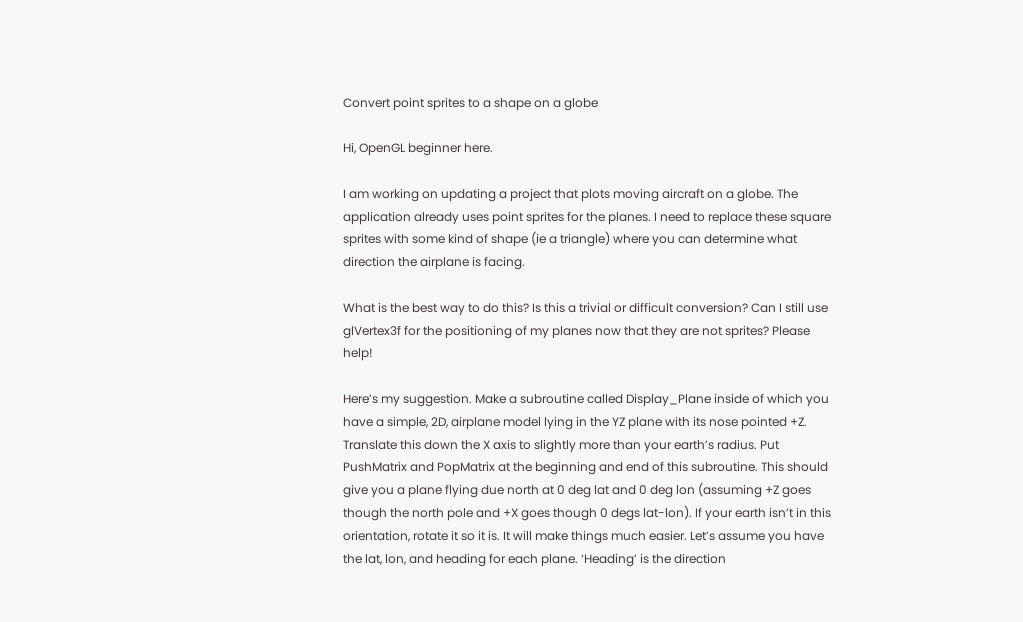Convert point sprites to a shape on a globe

Hi, OpenGL beginner here.

I am working on updating a project that plots moving aircraft on a globe. The application already uses point sprites for the planes. I need to replace these square sprites with some kind of shape (ie a triangle) where you can determine what direction the airplane is facing.

What is the best way to do this? Is this a trivial or difficult conversion? Can I still use glVertex3f for the positioning of my planes now that they are not sprites? Please help!

Here’s my suggestion. Make a subroutine called Display_Plane inside of which you have a simple, 2D, airplane model lying in the YZ plane with its nose pointed +Z. Translate this down the X axis to slightly more than your earth’s radius. Put PushMatrix and PopMatrix at the beginning and end of this subroutine. This should give you a plane flying due north at 0 deg lat and 0 deg lon (assuming +Z goes though the north pole and +X goes though 0 degs lat-lon). If your earth isn’t in this orientation, rotate it so it is. It will make things much easier. Let’s assume you have the lat, lon, and heading for each plane. ‘Heading’ is the direction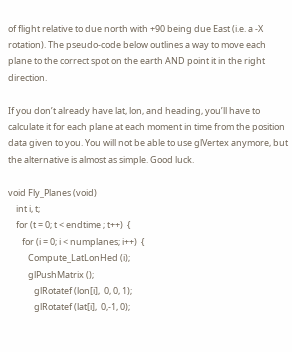of flight relative to due north with +90 being due East (i.e. a -X rotation). The pseudo-code below outlines a way to move each plane to the correct spot on the earth AND point it in the right direction.

If you don’t already have lat, lon, and heading, you’ll have to calculate it for each plane at each moment in time from the position data given to you. You will not be able to use glVertex anymore, but the alternative is almost as simple. Good luck.

void Fly_Planes (void)
    int i, t;
    for (t = 0; t < endtime ; t++)  {
       for (i = 0; i < numplanes; i++)  {
          Compute_LatLonHed (i);
          glPushMatrix ();
             glRotatef (lon[i],  0, 0, 1);
             glRotatef (lat[i],  0,-1, 0);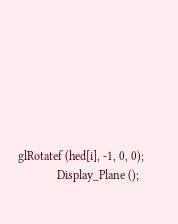glRotatef (hed[i], -1, 0, 0);
             Display_Plane ();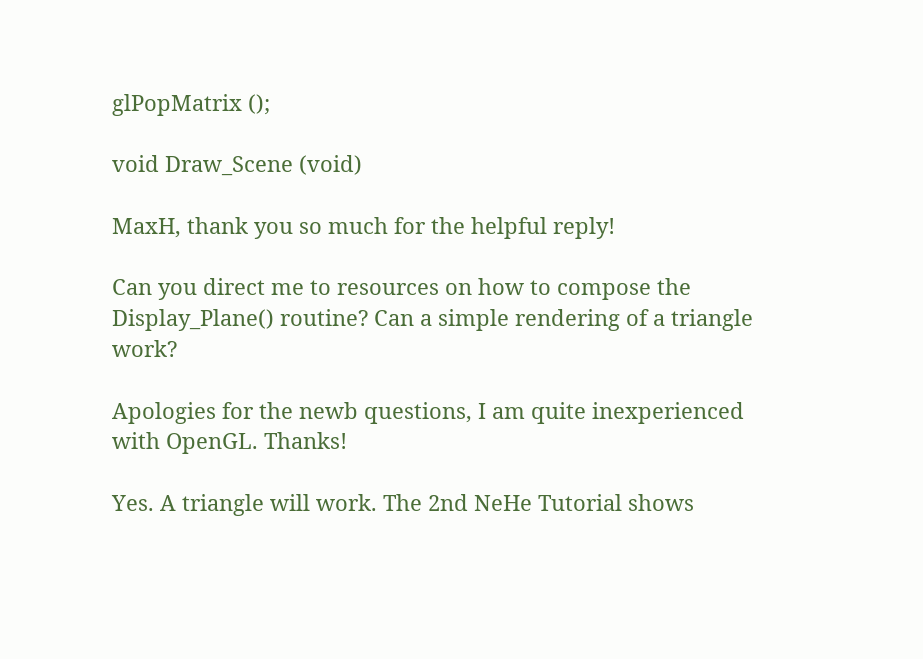glPopMatrix ();

void Draw_Scene (void)

MaxH, thank you so much for the helpful reply!

Can you direct me to resources on how to compose the Display_Plane() routine? Can a simple rendering of a triangle work?

Apologies for the newb questions, I am quite inexperienced with OpenGL. Thanks!

Yes. A triangle will work. The 2nd NeHe Tutorial shows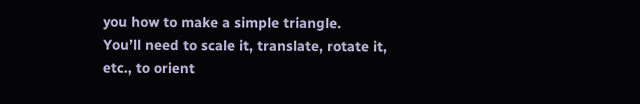you how to make a simple triangle.
You’ll need to scale it, translate, rotate it, etc., to orient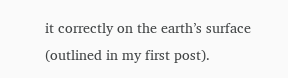it correctly on the earth’s surface (outlined in my first post).